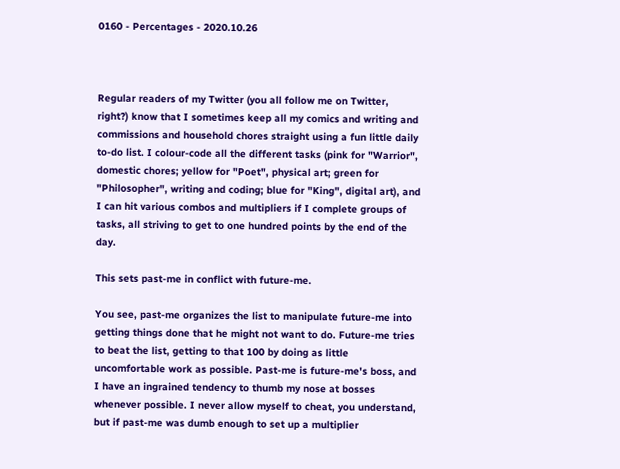0160 - Percentages - 2020.10.26



Regular readers of my Twitter (you all follow me on Twitter, right?) know that I sometimes keep all my comics and writing and commissions and household chores straight using a fun little daily to-do list. I colour-code all the different tasks (pink for "Warrior", domestic chores; yellow for "Poet", physical art; green for "Philosopher", writing and coding; blue for "King", digital art), and I can hit various combos and multipliers if I complete groups of tasks, all striving to get to one hundred points by the end of the day.

This sets past-me in conflict with future-me.

You see, past-me organizes the list to manipulate future-me into getting things done that he might not want to do. Future-me tries to beat the list, getting to that 100 by doing as little uncomfortable work as possible. Past-me is future-me's boss, and I have an ingrained tendency to thumb my nose at bosses whenever possible. I never allow myself to cheat, you understand, but if past-me was dumb enough to set up a multiplier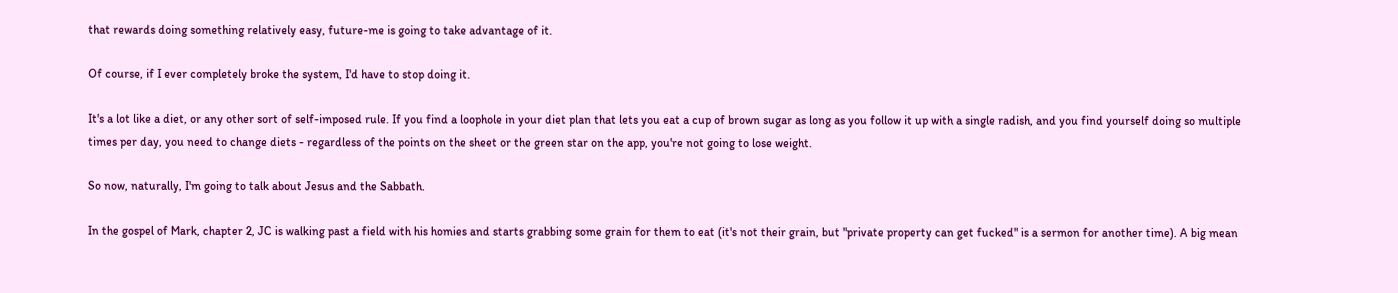that rewards doing something relatively easy, future-me is going to take advantage of it.

Of course, if I ever completely broke the system, I'd have to stop doing it.

It's a lot like a diet, or any other sort of self-imposed rule. If you find a loophole in your diet plan that lets you eat a cup of brown sugar as long as you follow it up with a single radish, and you find yourself doing so multiple times per day, you need to change diets - regardless of the points on the sheet or the green star on the app, you're not going to lose weight.

So now, naturally, I'm going to talk about Jesus and the Sabbath.

In the gospel of Mark, chapter 2, JC is walking past a field with his homies and starts grabbing some grain for them to eat (it's not their grain, but "private property can get fucked" is a sermon for another time). A big mean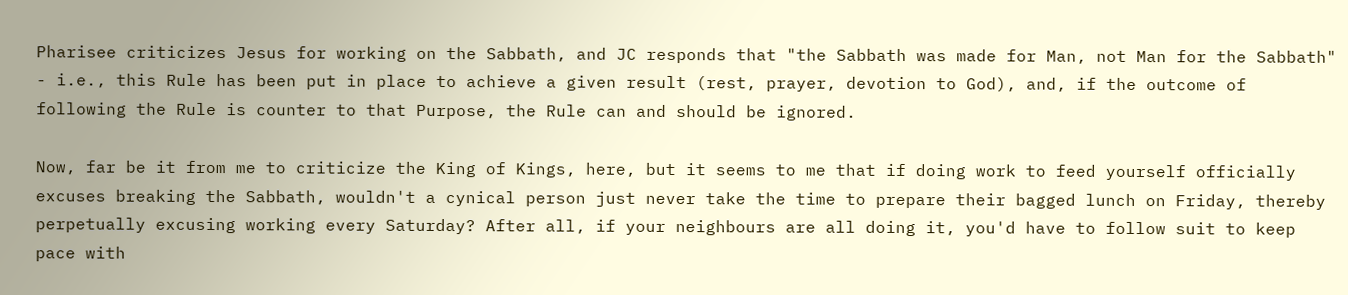Pharisee criticizes Jesus for working on the Sabbath, and JC responds that "the Sabbath was made for Man, not Man for the Sabbath" - i.e., this Rule has been put in place to achieve a given result (rest, prayer, devotion to God), and, if the outcome of following the Rule is counter to that Purpose, the Rule can and should be ignored.

Now, far be it from me to criticize the King of Kings, here, but it seems to me that if doing work to feed yourself officially excuses breaking the Sabbath, wouldn't a cynical person just never take the time to prepare their bagged lunch on Friday, thereby perpetually excusing working every Saturday? After all, if your neighbours are all doing it, you'd have to follow suit to keep pace with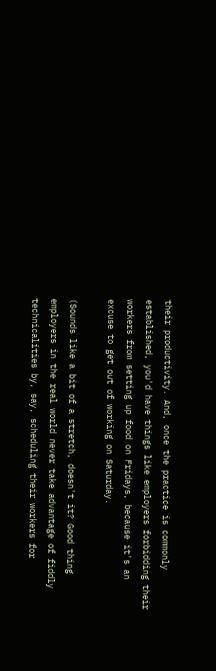their productivity. And, once the practice is commonly established, you'd have things like employers forbidding their workers from setting up food on Fridays, because it's an excuse to get out of working on Saturday.

(Sounds like a bit of a stretch, doesn't it? Good thing employers in the real world never take advantage of fiddly technicalities by, say, scheduling their workers for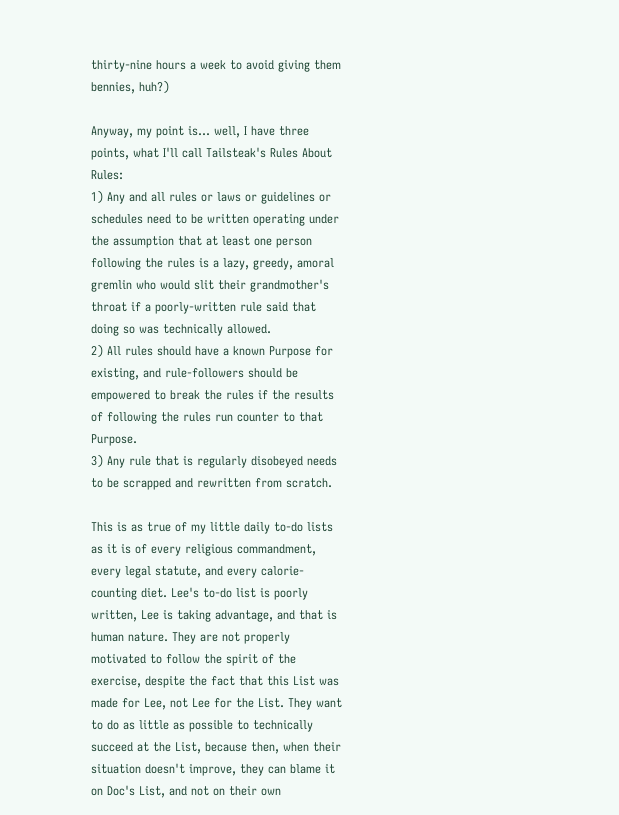thirty-nine hours a week to avoid giving them bennies, huh?)

Anyway, my point is... well, I have three points, what I'll call Tailsteak's Rules About Rules:
1) Any and all rules or laws or guidelines or schedules need to be written operating under the assumption that at least one person following the rules is a lazy, greedy, amoral gremlin who would slit their grandmother's throat if a poorly-written rule said that doing so was technically allowed.
2) All rules should have a known Purpose for existing, and rule-followers should be empowered to break the rules if the results of following the rules run counter to that Purpose.
3) Any rule that is regularly disobeyed needs to be scrapped and rewritten from scratch.

This is as true of my little daily to-do lists as it is of every religious commandment, every legal statute, and every calorie-counting diet. Lee's to-do list is poorly written, Lee is taking advantage, and that is human nature. They are not properly motivated to follow the spirit of the exercise, despite the fact that this List was made for Lee, not Lee for the List. They want to do as little as possible to technically succeed at the List, because then, when their situation doesn't improve, they can blame it on Doc's List, and not on their own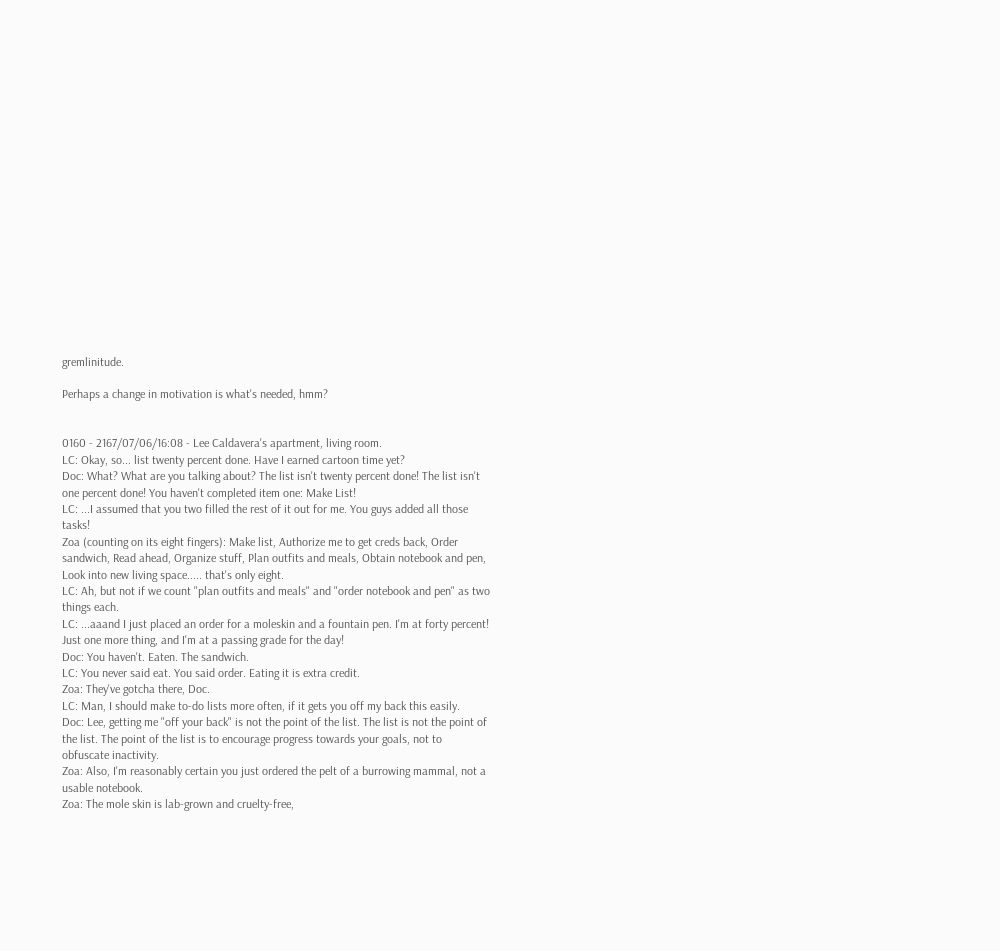gremlinitude.

Perhaps a change in motivation is what's needed, hmm?


0160 - 2167/07/06/16:08 - Lee Caldavera's apartment, living room.
LC: Okay, so... list twenty percent done. Have I earned cartoon time yet?
Doc: What? What are you talking about? The list isn't twenty percent done! The list isn't one percent done! You haven't completed item one: Make List!
LC: ...I assumed that you two filled the rest of it out for me. You guys added all those tasks!
Zoa (counting on its eight fingers): Make list, Authorize me to get creds back, Order sandwich, Read ahead, Organize stuff, Plan outfits and meals, Obtain notebook and pen, Look into new living space..... that's only eight.
LC: Ah, but not if we count "plan outfits and meals" and "order notebook and pen" as two things each.
LC: ...aaand I just placed an order for a moleskin and a fountain pen. I'm at forty percent! Just one more thing, and I'm at a passing grade for the day!
Doc: You haven't. Eaten. The sandwich.
LC: You never said eat. You said order. Eating it is extra credit.
Zoa: They've gotcha there, Doc.
LC: Man, I should make to-do lists more often, if it gets you off my back this easily.
Doc: Lee, getting me "off your back" is not the point of the list. The list is not the point of the list. The point of the list is to encourage progress towards your goals, not to obfuscate inactivity.
Zoa: Also, I'm reasonably certain you just ordered the pelt of a burrowing mammal, not a usable notebook.
Zoa: The mole skin is lab-grown and cruelty-free,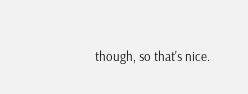though, so that's nice.